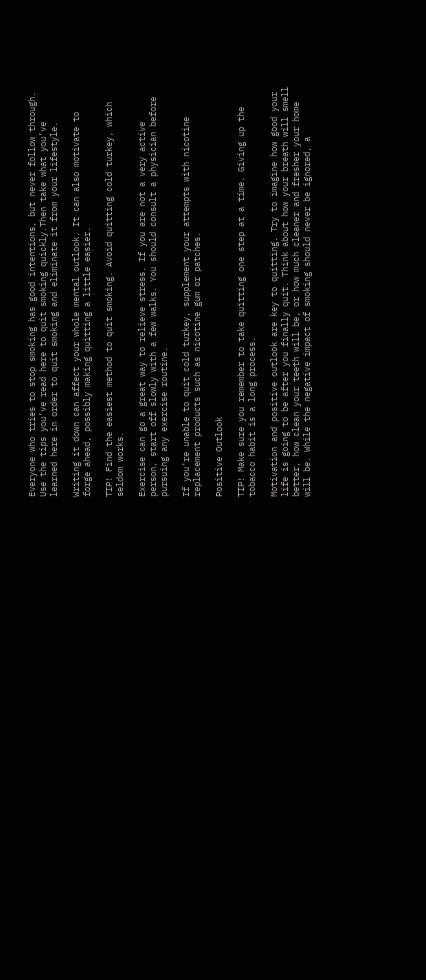Everyone who tries to stop smoking has good intentions, but never follow through. Use the tips you’ve read here to quit smoking quickly.Then take what you’ve learned here in order to quit smoking and eliminate it from your lifestyle.

Writing it down can affect your whole mental outlook. It can also motivate to forge ahead, possibly making quitting a little easier.

TIP! Find the easiest method to quit smoking. Avoid quitting cold turkey, which seldom works.

Exercise can go a great way to relieve stress. If you are not a very active person, start off slowly with a few walks. You should consult a physician before pursuing any exercise routine.

If you’re unable to quit cold turkey, supplement your attempts with nicotine replacement products such as nicotine gum or patches.

Positive Outlook

TIP! Make sure you remember to take quitting one step at a time. Giving up the tobacco habit is a long process.

Motivation and positive outlook are key to quitting. Try to imagine how good your life is going to be after you finally quit. Think about how your breath will smell better, how clean your teeth will be, or how much cleaner and fresher your home will be. While the negative impact of smoking should never be ignored, a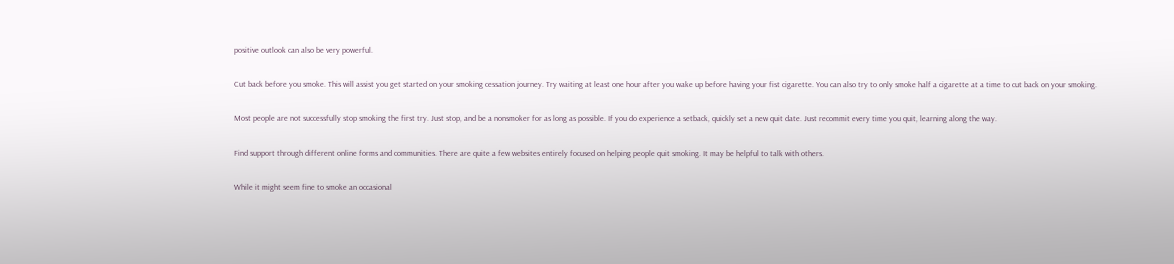positive outlook can also be very powerful.

Cut back before you smoke. This will assist you get started on your smoking cessation journey. Try waiting at least one hour after you wake up before having your fist cigarette. You can also try to only smoke half a cigarette at a time to cut back on your smoking.

Most people are not successfully stop smoking the first try. Just stop, and be a nonsmoker for as long as possible. If you do experience a setback, quickly set a new quit date. Just recommit every time you quit, learning along the way.

Find support through different online forms and communities. There are quite a few websites entirely focused on helping people quit smoking. It may be helpful to talk with others.

While it might seem fine to smoke an occasional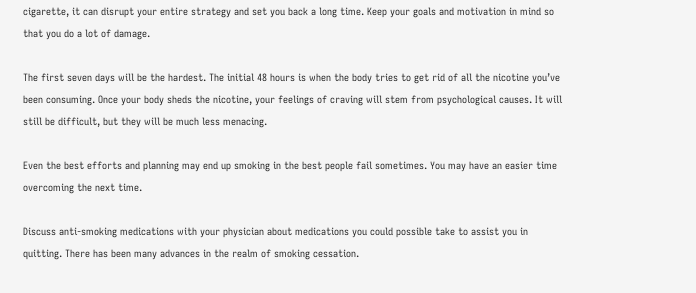cigarette, it can disrupt your entire strategy and set you back a long time. Keep your goals and motivation in mind so that you do a lot of damage.

The first seven days will be the hardest. The initial 48 hours is when the body tries to get rid of all the nicotine you’ve been consuming. Once your body sheds the nicotine, your feelings of craving will stem from psychological causes. It will still be difficult, but they will be much less menacing.

Even the best efforts and planning may end up smoking in the best people fail sometimes. You may have an easier time overcoming the next time.

Discuss anti-smoking medications with your physician about medications you could possible take to assist you in quitting. There has been many advances in the realm of smoking cessation.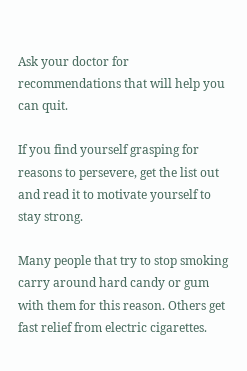Ask your doctor for recommendations that will help you can quit.

If you find yourself grasping for reasons to persevere, get the list out and read it to motivate yourself to stay strong.

Many people that try to stop smoking carry around hard candy or gum with them for this reason. Others get fast relief from electric cigarettes.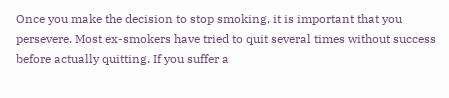Once you make the decision to stop smoking, it is important that you persevere. Most ex-smokers have tried to quit several times without success before actually quitting. If you suffer a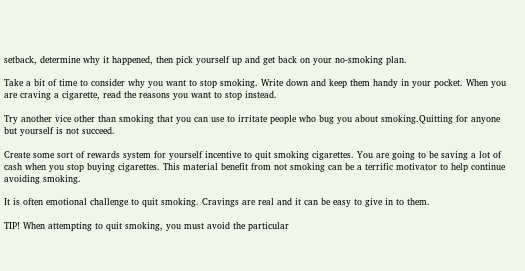setback, determine why it happened, then pick yourself up and get back on your no-smoking plan.

Take a bit of time to consider why you want to stop smoking. Write down and keep them handy in your pocket. When you are craving a cigarette, read the reasons you want to stop instead.

Try another vice other than smoking that you can use to irritate people who bug you about smoking.Quitting for anyone but yourself is not succeed.

Create some sort of rewards system for yourself incentive to quit smoking cigarettes. You are going to be saving a lot of cash when you stop buying cigarettes. This material benefit from not smoking can be a terrific motivator to help continue avoiding smoking.

It is often emotional challenge to quit smoking. Cravings are real and it can be easy to give in to them.

TIP! When attempting to quit smoking, you must avoid the particular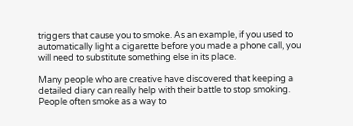triggers that cause you to smoke. As an example, if you used to automatically light a cigarette before you made a phone call, you will need to substitute something else in its place.

Many people who are creative have discovered that keeping a detailed diary can really help with their battle to stop smoking. People often smoke as a way to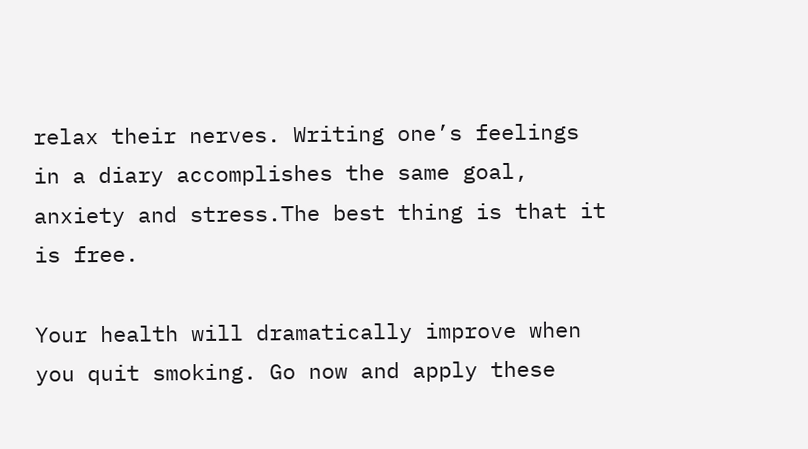relax their nerves. Writing one’s feelings in a diary accomplishes the same goal, anxiety and stress.The best thing is that it is free.

Your health will dramatically improve when you quit smoking. Go now and apply these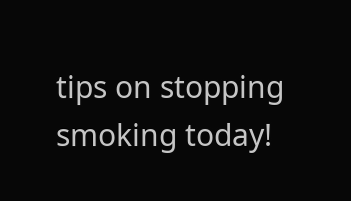tips on stopping smoking today!